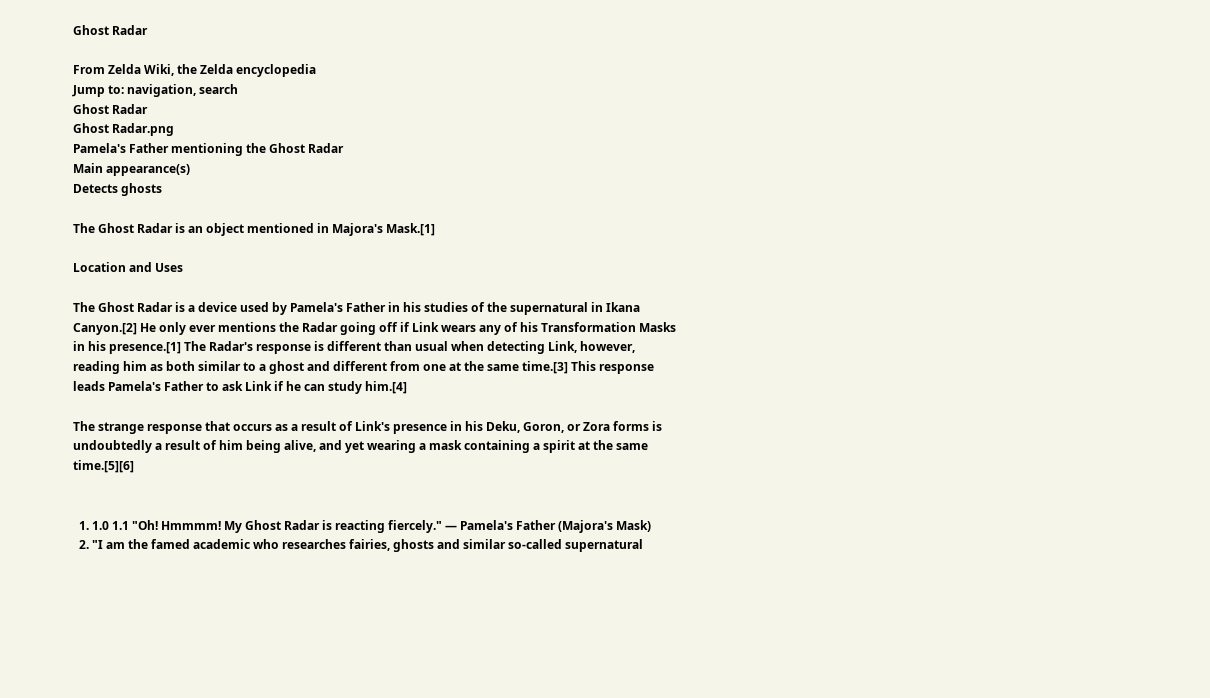Ghost Radar

From Zelda Wiki, the Zelda encyclopedia
Jump to: navigation, search
Ghost Radar
Ghost Radar.png
Pamela's Father mentioning the Ghost Radar
Main appearance(s)
Detects ghosts

The Ghost Radar is an object mentioned in Majora's Mask.[1]

Location and Uses

The Ghost Radar is a device used by Pamela's Father in his studies of the supernatural in Ikana Canyon.[2] He only ever mentions the Radar going off if Link wears any of his Transformation Masks in his presence.[1] The Radar's response is different than usual when detecting Link, however, reading him as both similar to a ghost and different from one at the same time.[3] This response leads Pamela's Father to ask Link if he can study him.[4]

The strange response that occurs as a result of Link's presence in his Deku, Goron, or Zora forms is undoubtedly a result of him being alive, and yet wearing a mask containing a spirit at the same time.[5][6]


  1. 1.0 1.1 "Oh! Hmmmm! My Ghost Radar is reacting fiercely." — Pamela's Father (Majora's Mask)
  2. "I am the famed academic who researches fairies, ghosts and similar so-called supernatural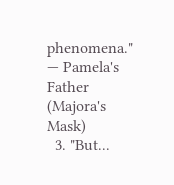phenomena." — Pamela's Father (Majora's Mask)
  3. "But...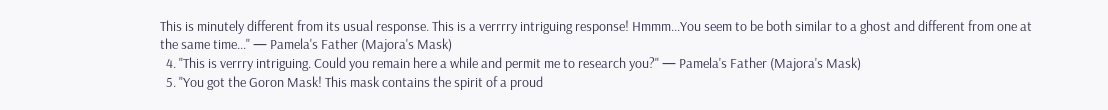This is minutely different from its usual response. This is a verrrry intriguing response! Hmmm...You seem to be both similar to a ghost and different from one at the same time..." — Pamela's Father (Majora's Mask)
  4. "This is verrry intriguing. Could you remain here a while and permit me to research you?" — Pamela's Father (Majora's Mask)
  5. "You got the Goron Mask! This mask contains the spirit of a proud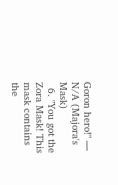Goron hero!" — N/A (Majora's Mask)
  6. "You got the Zora Mask! This mask contains the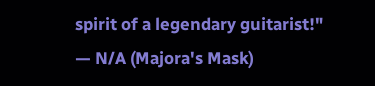spirit of a legendary guitarist!" — N/A (Majora's Mask)